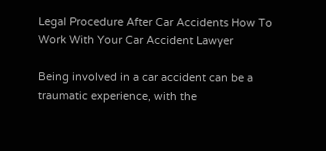Legal Procedure After Car Accidents How To Work With Your Car Accident Lawyer

Being involved in a car accident can be a traumatic experience, with the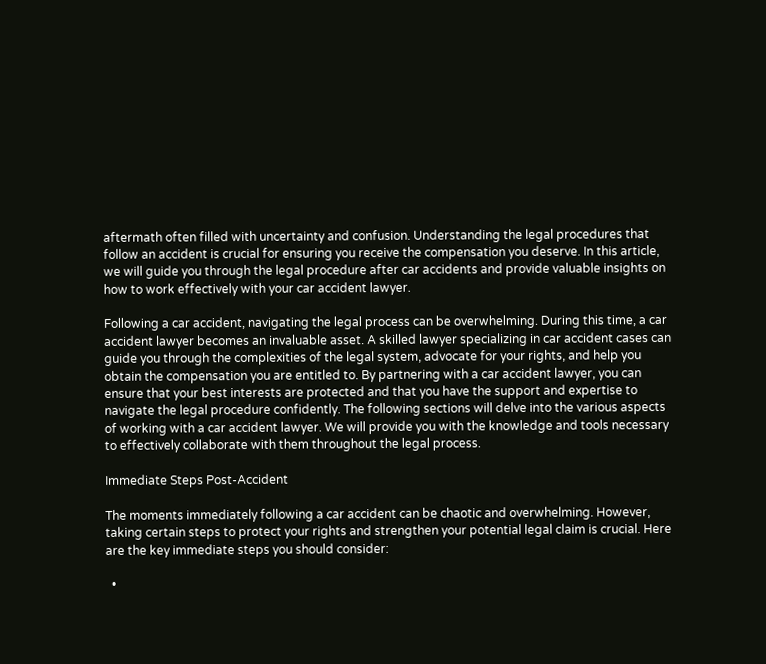aftermath often filled with uncertainty and confusion. Understanding the legal procedures that follow an accident is crucial for ensuring you receive the compensation you deserve. In this article, we will guide you through the legal procedure after car accidents and provide valuable insights on how to work effectively with your car accident lawyer.

Following a car accident, navigating the legal process can be overwhelming. During this time, a car accident lawyer becomes an invaluable asset. A skilled lawyer specializing in car accident cases can guide you through the complexities of the legal system, advocate for your rights, and help you obtain the compensation you are entitled to. By partnering with a car accident lawyer, you can ensure that your best interests are protected and that you have the support and expertise to navigate the legal procedure confidently. The following sections will delve into the various aspects of working with a car accident lawyer. We will provide you with the knowledge and tools necessary to effectively collaborate with them throughout the legal process.

Immediate Steps Post-Accident

The moments immediately following a car accident can be chaotic and overwhelming. However, taking certain steps to protect your rights and strengthen your potential legal claim is crucial. Here are the key immediate steps you should consider:

  •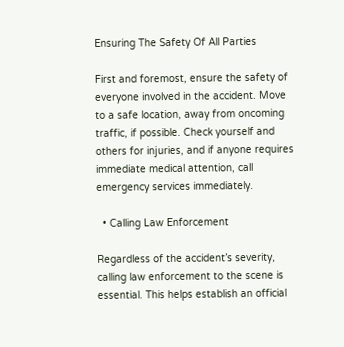Ensuring The Safety Of All Parties

First and foremost, ensure the safety of everyone involved in the accident. Move to a safe location, away from oncoming traffic, if possible. Check yourself and others for injuries, and if anyone requires immediate medical attention, call emergency services immediately.

  • Calling Law Enforcement

Regardless of the accident’s severity, calling law enforcement to the scene is essential. This helps establish an official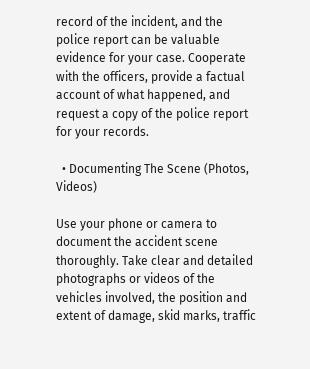record of the incident, and the police report can be valuable evidence for your case. Cooperate with the officers, provide a factual account of what happened, and request a copy of the police report for your records.

  • Documenting The Scene (Photos, Videos)

Use your phone or camera to document the accident scene thoroughly. Take clear and detailed photographs or videos of the vehicles involved, the position and extent of damage, skid marks, traffic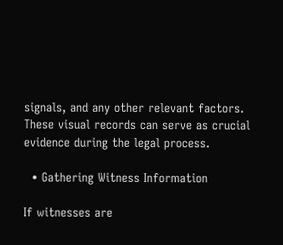signals, and any other relevant factors. These visual records can serve as crucial evidence during the legal process.

  • Gathering Witness Information

If witnesses are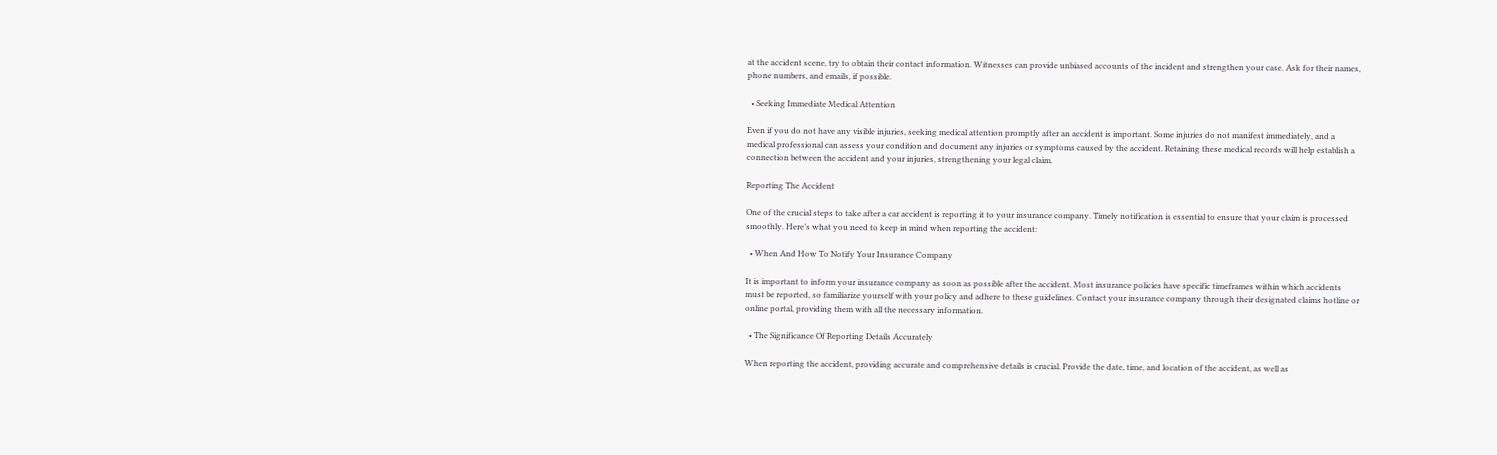at the accident scene, try to obtain their contact information. Witnesses can provide unbiased accounts of the incident and strengthen your case. Ask for their names, phone numbers, and emails, if possible.

  • Seeking Immediate Medical Attention

Even if you do not have any visible injuries, seeking medical attention promptly after an accident is important. Some injuries do not manifest immediately, and a medical professional can assess your condition and document any injuries or symptoms caused by the accident. Retaining these medical records will help establish a connection between the accident and your injuries, strengthening your legal claim.

Reporting The Accident

One of the crucial steps to take after a car accident is reporting it to your insurance company. Timely notification is essential to ensure that your claim is processed smoothly. Here’s what you need to keep in mind when reporting the accident:

  • When And How To Notify Your Insurance Company

It is important to inform your insurance company as soon as possible after the accident. Most insurance policies have specific timeframes within which accidents must be reported, so familiarize yourself with your policy and adhere to these guidelines. Contact your insurance company through their designated claims hotline or online portal, providing them with all the necessary information.

  • The Significance Of Reporting Details Accurately

When reporting the accident, providing accurate and comprehensive details is crucial. Provide the date, time, and location of the accident, as well as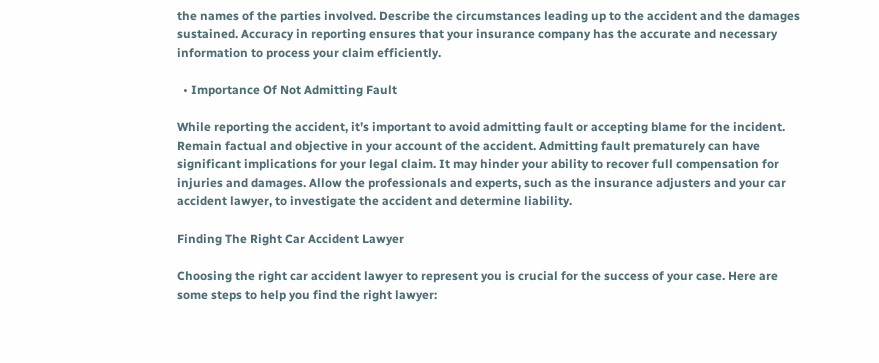the names of the parties involved. Describe the circumstances leading up to the accident and the damages sustained. Accuracy in reporting ensures that your insurance company has the accurate and necessary information to process your claim efficiently.

  • Importance Of Not Admitting Fault

While reporting the accident, it’s important to avoid admitting fault or accepting blame for the incident. Remain factual and objective in your account of the accident. Admitting fault prematurely can have significant implications for your legal claim. It may hinder your ability to recover full compensation for injuries and damages. Allow the professionals and experts, such as the insurance adjusters and your car accident lawyer, to investigate the accident and determine liability.

Finding The Right Car Accident Lawyer

Choosing the right car accident lawyer to represent you is crucial for the success of your case. Here are some steps to help you find the right lawyer: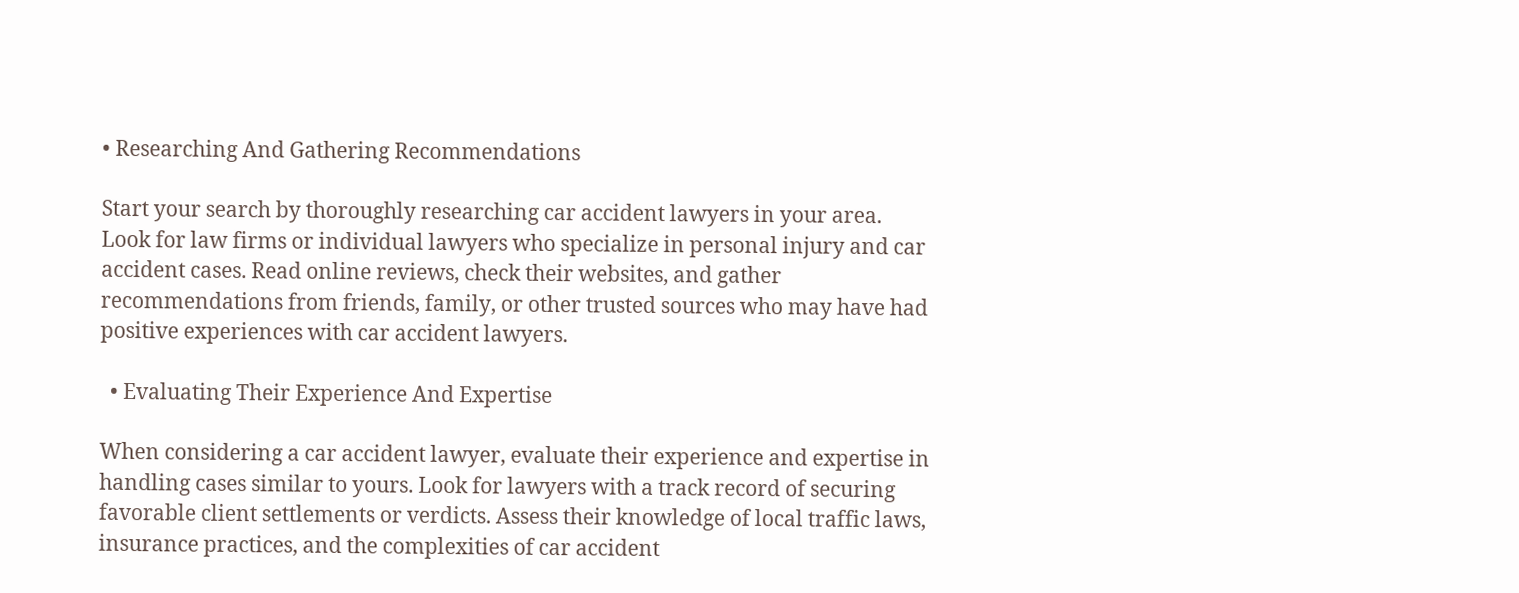• Researching And Gathering Recommendations

Start your search by thoroughly researching car accident lawyers in your area. Look for law firms or individual lawyers who specialize in personal injury and car accident cases. Read online reviews, check their websites, and gather recommendations from friends, family, or other trusted sources who may have had positive experiences with car accident lawyers.

  • Evaluating Their Experience And Expertise

When considering a car accident lawyer, evaluate their experience and expertise in handling cases similar to yours. Look for lawyers with a track record of securing favorable client settlements or verdicts. Assess their knowledge of local traffic laws, insurance practices, and the complexities of car accident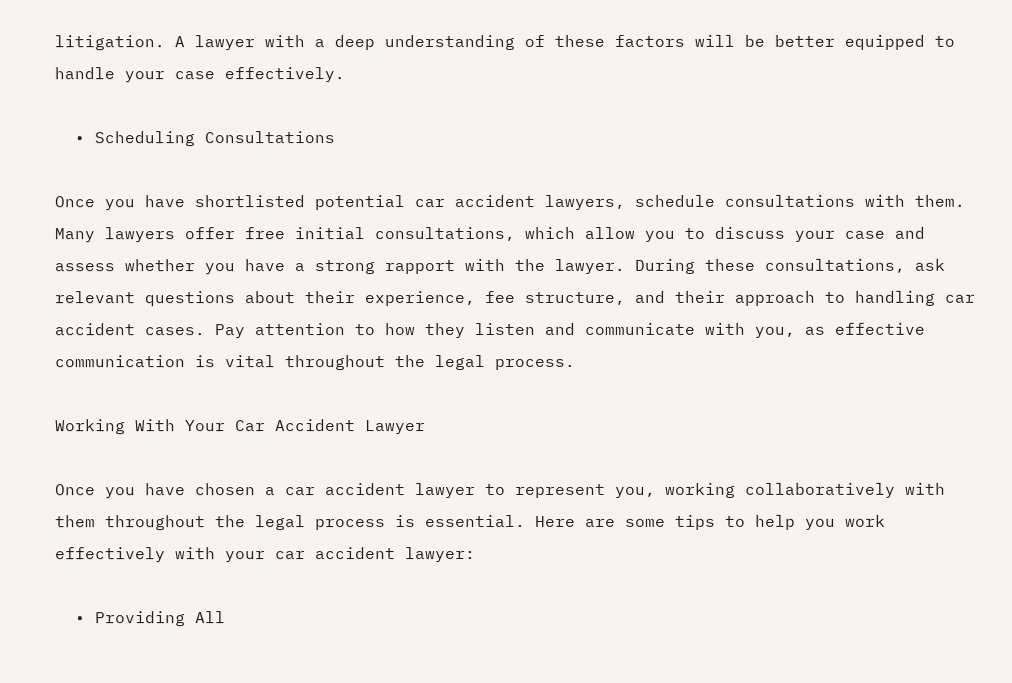litigation. A lawyer with a deep understanding of these factors will be better equipped to handle your case effectively.

  • Scheduling Consultations

Once you have shortlisted potential car accident lawyers, schedule consultations with them. Many lawyers offer free initial consultations, which allow you to discuss your case and assess whether you have a strong rapport with the lawyer. During these consultations, ask relevant questions about their experience, fee structure, and their approach to handling car accident cases. Pay attention to how they listen and communicate with you, as effective communication is vital throughout the legal process.

Working With Your Car Accident Lawyer

Once you have chosen a car accident lawyer to represent you, working collaboratively with them throughout the legal process is essential. Here are some tips to help you work effectively with your car accident lawyer:

  • Providing All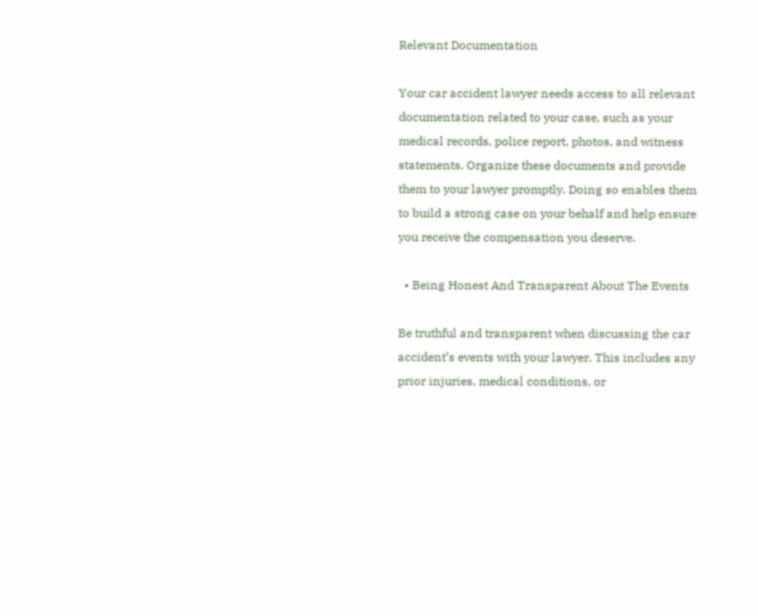Relevant Documentation

Your car accident lawyer needs access to all relevant documentation related to your case, such as your medical records, police report, photos, and witness statements. Organize these documents and provide them to your lawyer promptly. Doing so enables them to build a strong case on your behalf and help ensure you receive the compensation you deserve.

  • Being Honest And Transparent About The Events

Be truthful and transparent when discussing the car accident’s events with your lawyer. This includes any prior injuries, medical conditions, or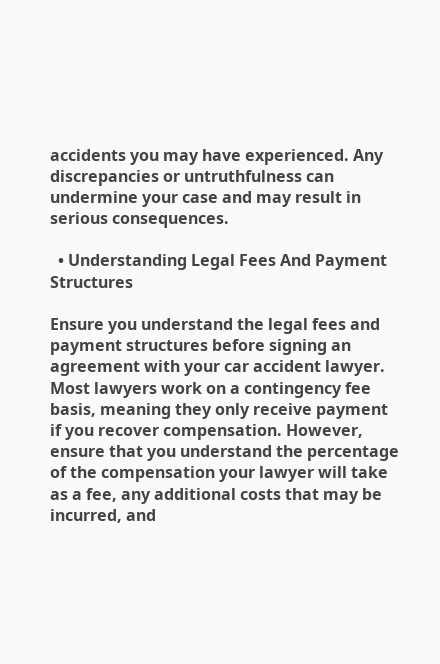accidents you may have experienced. Any discrepancies or untruthfulness can undermine your case and may result in serious consequences.

  • Understanding Legal Fees And Payment Structures

Ensure you understand the legal fees and payment structures before signing an agreement with your car accident lawyer. Most lawyers work on a contingency fee basis, meaning they only receive payment if you recover compensation. However, ensure that you understand the percentage of the compensation your lawyer will take as a fee, any additional costs that may be incurred, and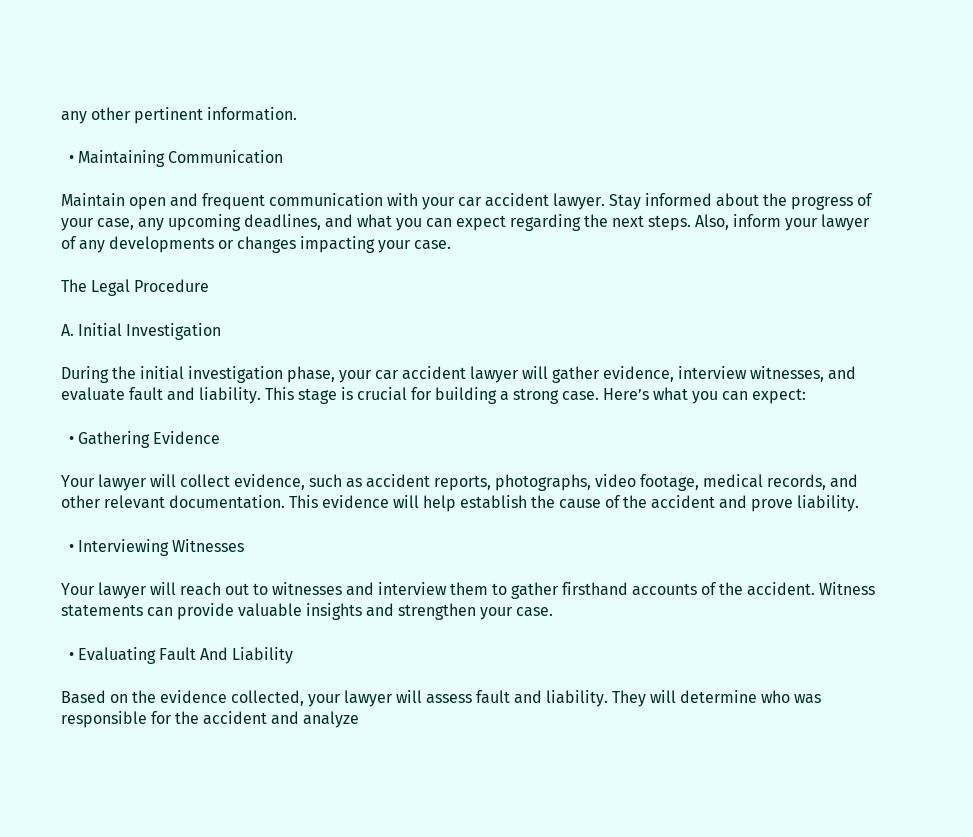any other pertinent information.

  • Maintaining Communication

Maintain open and frequent communication with your car accident lawyer. Stay informed about the progress of your case, any upcoming deadlines, and what you can expect regarding the next steps. Also, inform your lawyer of any developments or changes impacting your case.

The Legal Procedure

A. Initial Investigation

During the initial investigation phase, your car accident lawyer will gather evidence, interview witnesses, and evaluate fault and liability. This stage is crucial for building a strong case. Here’s what you can expect:

  • Gathering Evidence

Your lawyer will collect evidence, such as accident reports, photographs, video footage, medical records, and other relevant documentation. This evidence will help establish the cause of the accident and prove liability.

  • Interviewing Witnesses

Your lawyer will reach out to witnesses and interview them to gather firsthand accounts of the accident. Witness statements can provide valuable insights and strengthen your case.

  • Evaluating Fault And Liability

Based on the evidence collected, your lawyer will assess fault and liability. They will determine who was responsible for the accident and analyze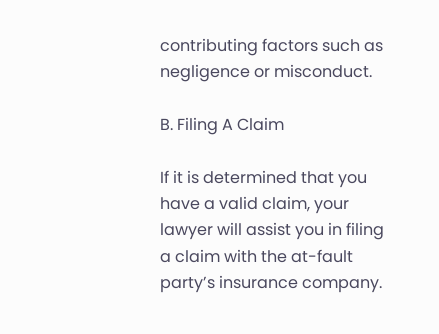contributing factors such as negligence or misconduct.

B. Filing A Claim

If it is determined that you have a valid claim, your lawyer will assist you in filing a claim with the at-fault party’s insurance company.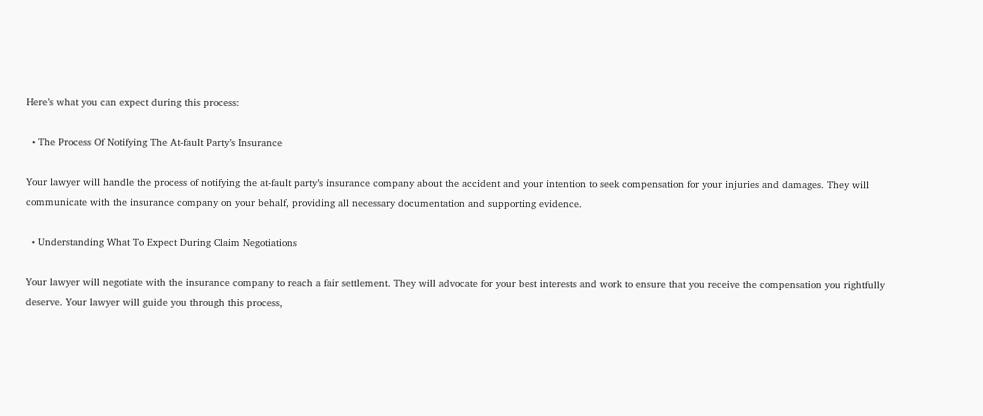Here’s what you can expect during this process:

  • The Process Of Notifying The At-fault Party’s Insurance

Your lawyer will handle the process of notifying the at-fault party’s insurance company about the accident and your intention to seek compensation for your injuries and damages. They will communicate with the insurance company on your behalf, providing all necessary documentation and supporting evidence.

  • Understanding What To Expect During Claim Negotiations

Your lawyer will negotiate with the insurance company to reach a fair settlement. They will advocate for your best interests and work to ensure that you receive the compensation you rightfully deserve. Your lawyer will guide you through this process,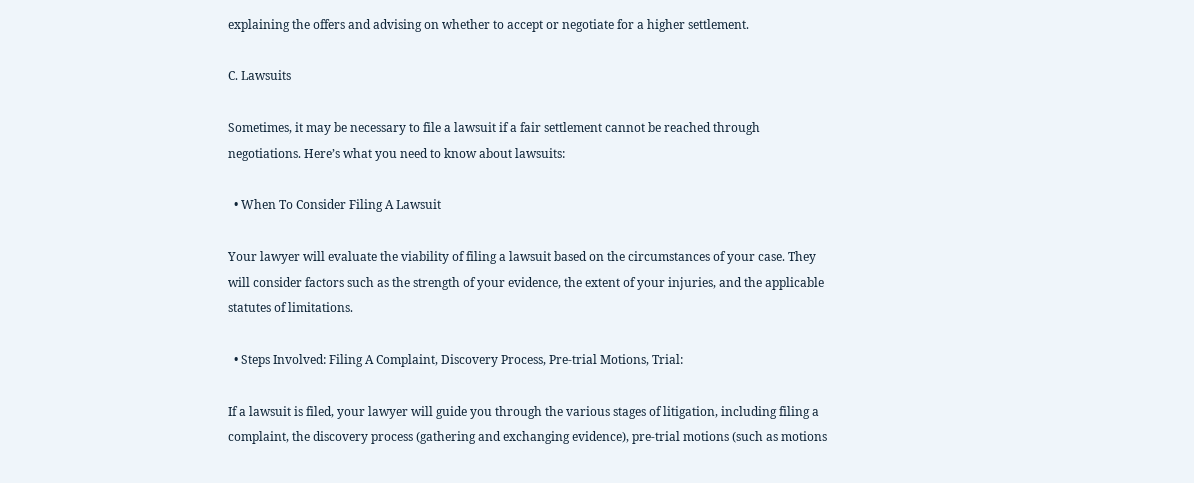explaining the offers and advising on whether to accept or negotiate for a higher settlement.

C. Lawsuits

Sometimes, it may be necessary to file a lawsuit if a fair settlement cannot be reached through negotiations. Here’s what you need to know about lawsuits:

  • When To Consider Filing A Lawsuit

Your lawyer will evaluate the viability of filing a lawsuit based on the circumstances of your case. They will consider factors such as the strength of your evidence, the extent of your injuries, and the applicable statutes of limitations.

  • Steps Involved: Filing A Complaint, Discovery Process, Pre-trial Motions, Trial:

If a lawsuit is filed, your lawyer will guide you through the various stages of litigation, including filing a complaint, the discovery process (gathering and exchanging evidence), pre-trial motions (such as motions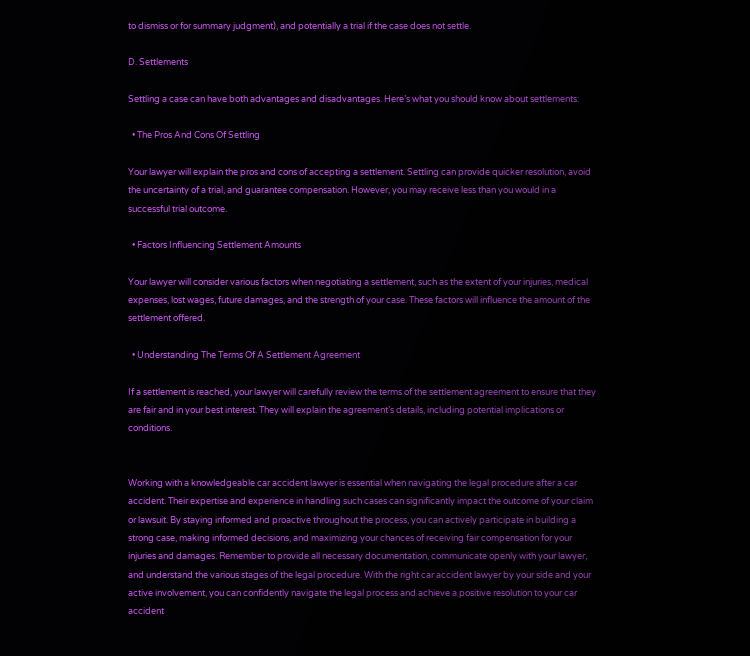to dismiss or for summary judgment), and potentially a trial if the case does not settle.

D. Settlements

Settling a case can have both advantages and disadvantages. Here’s what you should know about settlements:

  • The Pros And Cons Of Settling

Your lawyer will explain the pros and cons of accepting a settlement. Settling can provide quicker resolution, avoid the uncertainty of a trial, and guarantee compensation. However, you may receive less than you would in a successful trial outcome.

  • Factors Influencing Settlement Amounts

Your lawyer will consider various factors when negotiating a settlement, such as the extent of your injuries, medical expenses, lost wages, future damages, and the strength of your case. These factors will influence the amount of the settlement offered.

  • Understanding The Terms Of A Settlement Agreement

If a settlement is reached, your lawyer will carefully review the terms of the settlement agreement to ensure that they are fair and in your best interest. They will explain the agreement’s details, including potential implications or conditions.


Working with a knowledgeable car accident lawyer is essential when navigating the legal procedure after a car accident. Their expertise and experience in handling such cases can significantly impact the outcome of your claim or lawsuit. By staying informed and proactive throughout the process, you can actively participate in building a strong case, making informed decisions, and maximizing your chances of receiving fair compensation for your injuries and damages. Remember to provide all necessary documentation, communicate openly with your lawyer, and understand the various stages of the legal procedure. With the right car accident lawyer by your side and your active involvement, you can confidently navigate the legal process and achieve a positive resolution to your car accident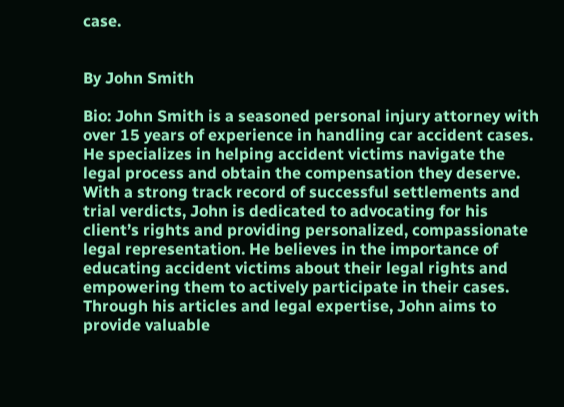case.


By John Smith

Bio: John Smith is a seasoned personal injury attorney with over 15 years of experience in handling car accident cases. He specializes in helping accident victims navigate the legal process and obtain the compensation they deserve. With a strong track record of successful settlements and trial verdicts, John is dedicated to advocating for his client’s rights and providing personalized, compassionate legal representation. He believes in the importance of educating accident victims about their legal rights and empowering them to actively participate in their cases. Through his articles and legal expertise, John aims to provide valuable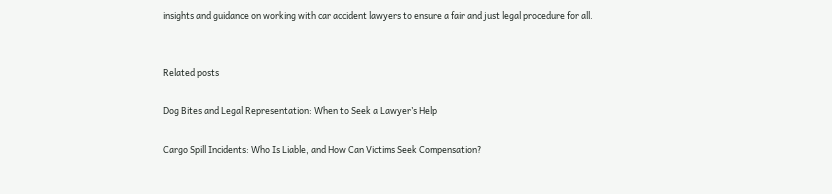insights and guidance on working with car accident lawyers to ensure a fair and just legal procedure for all.


Related posts

Dog Bites and Legal Representation: When to Seek a Lawyer’s Help

Cargo Spill Incidents: Who Is Liable, and How Can Victims Seek Compensation?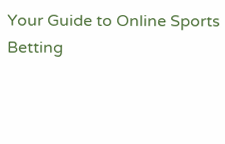Your Guide to Online Sports Betting